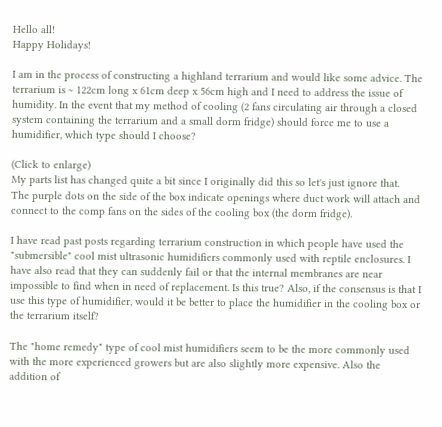Hello all!
Happy Holidays!

I am in the process of constructing a highland terrarium and would like some advice. The terrarium is ~ 122cm long x 61cm deep x 56cm high and I need to address the issue of humidity. In the event that my method of cooling (2 fans circulating air through a closed system containing the terrarium and a small dorm fridge) should force me to use a humidifier, which type should I choose?

(Click to enlarge)
My parts list has changed quite a bit since I originally did this so let's just ignore that.
The purple dots on the side of the box indicate openings where duct work will attach and connect to the comp fans on the sides of the cooling box (the dorm fridge).

I have read past posts regarding terrarium construction in which people have used the "submersible" cool mist ultrasonic humidifiers commonly used with reptile enclosures. I have also read that they can suddenly fail or that the internal membranes are near impossible to find when in need of replacement. Is this true? Also, if the consensus is that I use this type of humidifier, would it be better to place the humidifier in the cooling box or the terrarium itself?

The "home remedy" type of cool mist humidifiers seem to be the more commonly used with the more experienced growers but are also slightly more expensive. Also the addition of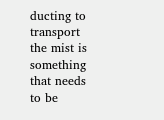ducting to transport the mist is something that needs to be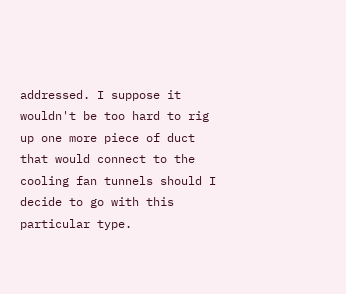addressed. I suppose it wouldn't be too hard to rig up one more piece of duct that would connect to the cooling fan tunnels should I decide to go with this particular type.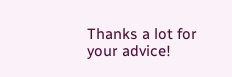Thanks a lot for your advice!